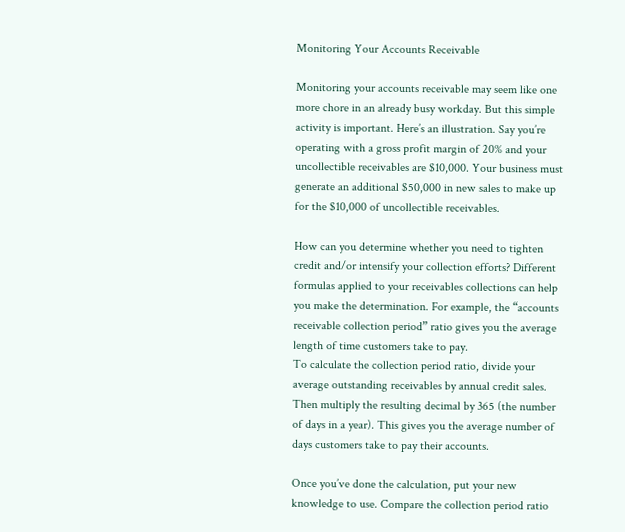Monitoring Your Accounts Receivable

Monitoring your accounts receivable may seem like one more chore in an already busy workday. But this simple activity is important. Here’s an illustration. Say you’re operating with a gross profit margin of 20% and your uncollectible receivables are $10,000. Your business must generate an additional $50,000 in new sales to make up for the $10,000 of uncollectible receivables.

How can you determine whether you need to tighten credit and/or intensify your collection efforts? Different formulas applied to your receivables collections can help you make the determination. For example, the “accounts receivable collection period” ratio gives you the average length of time customers take to pay.
To calculate the collection period ratio, divide your average outstanding receivables by annual credit sales. Then multiply the resulting decimal by 365 (the number of days in a year). This gives you the average number of days customers take to pay their accounts.

Once you’ve done the calculation, put your new knowledge to use. Compare the collection period ratio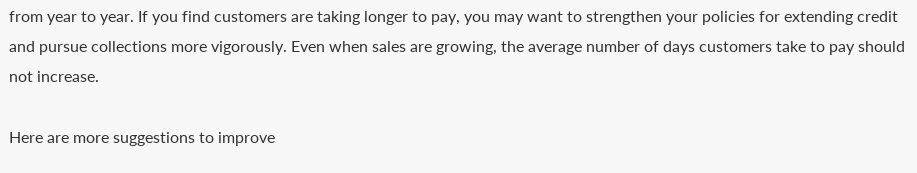from year to year. If you find customers are taking longer to pay, you may want to strengthen your policies for extending credit and pursue collections more vigorously. Even when sales are growing, the average number of days customers take to pay should not increase.

Here are more suggestions to improve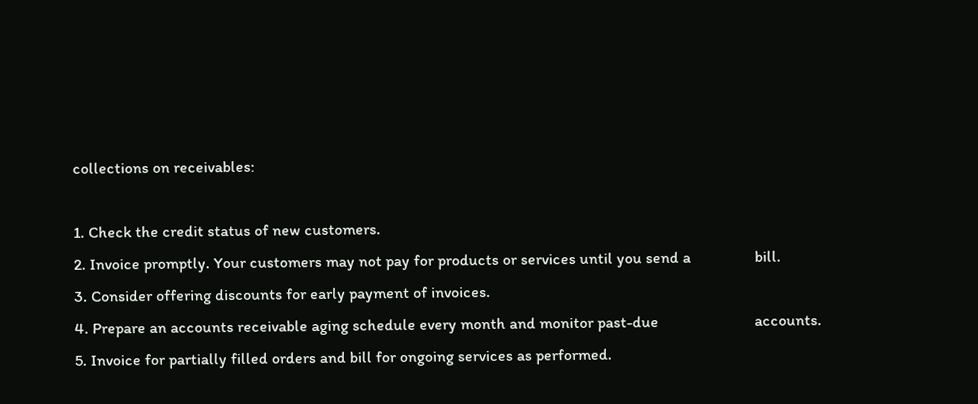collections on receivables:

1. Check the credit status of new customers.
2. Invoice promptly. Your customers may not pay for products or services until you send a                bill.
3. Consider offering discounts for early payment of invoices.
4. Prepare an accounts receivable aging schedule every month and monitor past-due                        accounts.
5. Invoice for partially filled orders and bill for ongoing services as performed.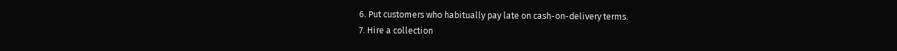6. Put customers who habitually pay late on cash-on-delivery terms.
7. Hire a collection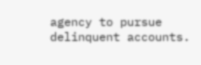agency to pursue delinquent accounts.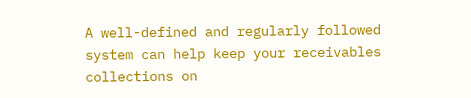A well-defined and regularly followed system can help keep your receivables collections on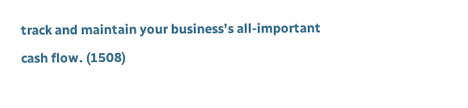track and maintain your business’s all-important cash flow. (1508)